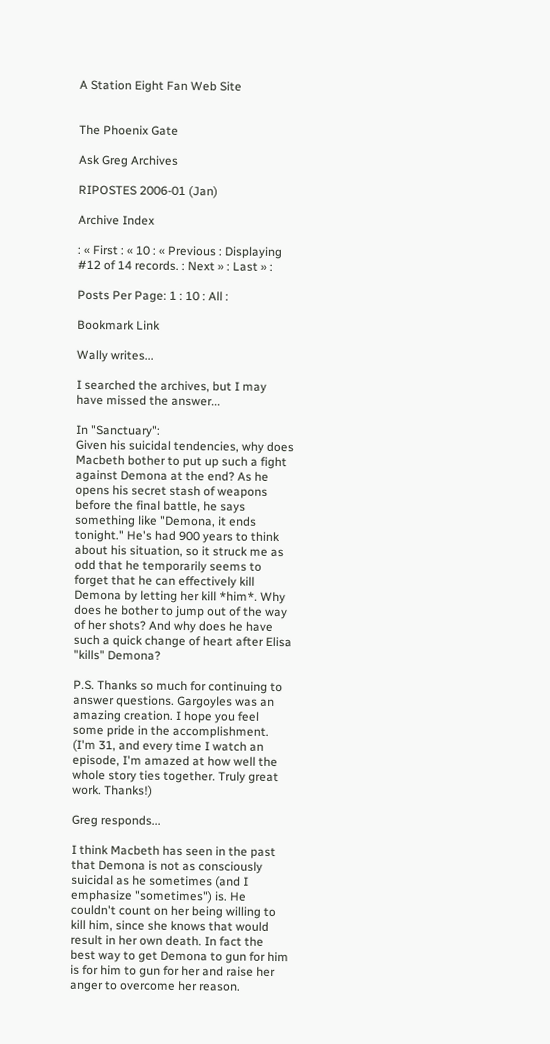A Station Eight Fan Web Site


The Phoenix Gate

Ask Greg Archives

RIPOSTES 2006-01 (Jan)

Archive Index

: « First : « 10 : « Previous : Displaying #12 of 14 records. : Next » : Last » :

Posts Per Page: 1 : 10 : All :

Bookmark Link

Wally writes...

I searched the archives, but I may have missed the answer...

In "Sanctuary":
Given his suicidal tendencies, why does Macbeth bother to put up such a fight against Demona at the end? As he opens his secret stash of weapons before the final battle, he says something like "Demona, it ends tonight." He's had 900 years to think about his situation, so it struck me as odd that he temporarily seems to forget that he can effectively kill Demona by letting her kill *him*. Why does he bother to jump out of the way of her shots? And why does he have such a quick change of heart after Elisa "kills" Demona?

P.S. Thanks so much for continuing to answer questions. Gargoyles was an amazing creation. I hope you feel some pride in the accomplishment. (I'm 31, and every time I watch an episode, I'm amazed at how well the whole story ties together. Truly great work. Thanks!)

Greg responds...

I think Macbeth has seen in the past that Demona is not as consciously suicidal as he sometimes (and I emphasize "sometimes") is. He couldn't count on her being willing to kill him, since she knows that would result in her own death. In fact the best way to get Demona to gun for him is for him to gun for her and raise her anger to overcome her reason.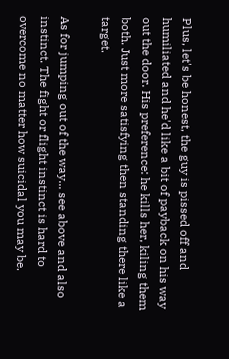Plus, let's be honest, the guy is pissed off and humiliated and he'd like a bit of payback on his way out the door. His preference: he kills her, kiling them both. Just more satisfying then standing there like a target.

As for jumping out of the way... see above and also instinct. The fight or flight instinct is hard to overcome no matter how suicidal you may be.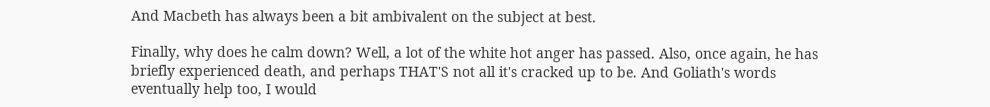And Macbeth has always been a bit ambivalent on the subject at best.

Finally, why does he calm down? Well, a lot of the white hot anger has passed. Also, once again, he has briefly experienced death, and perhaps THAT'S not all it's cracked up to be. And Goliath's words eventually help too, I would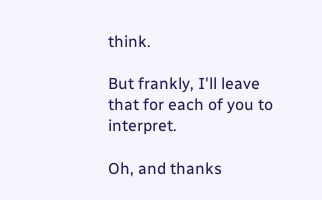think.

But frankly, I'll leave that for each of you to interpret.

Oh, and thanks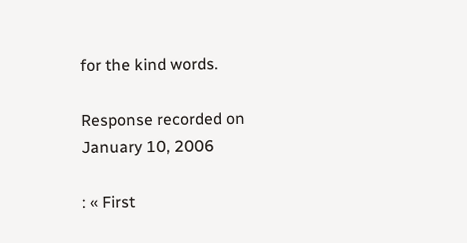for the kind words.

Response recorded on January 10, 2006

: « First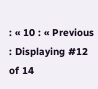: « 10 : « Previous : Displaying #12 of 14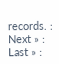records. : Next » : Last » :